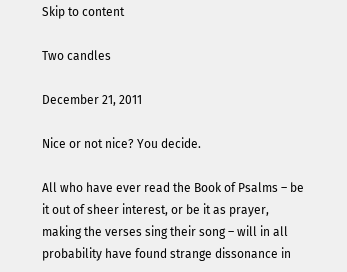Skip to content

Two candles

December 21, 2011

Nice or not nice? You decide.

All who have ever read the Book of Psalms – be it out of sheer interest, or be it as prayer, making the verses sing their song – will in all probability have found strange dissonance in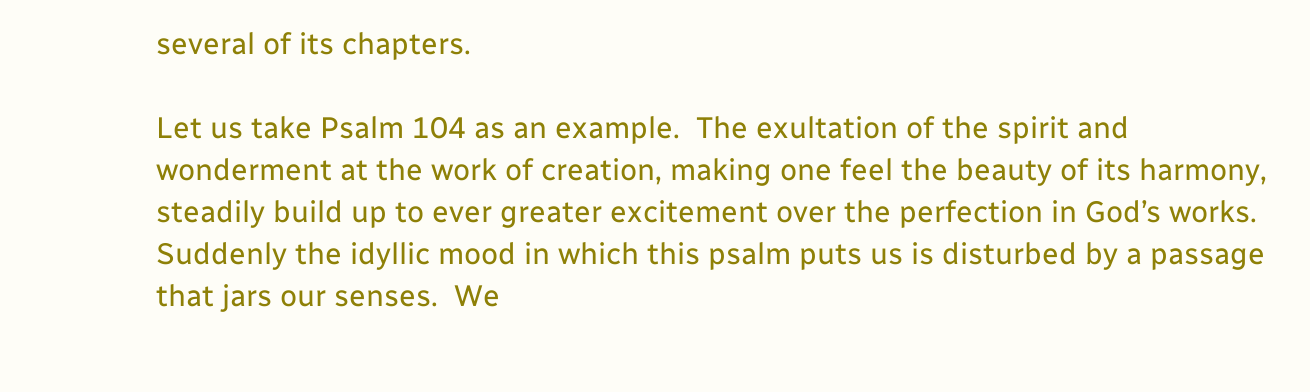several of its chapters.

Let us take Psalm 104 as an example.  The exultation of the spirit and wonderment at the work of creation, making one feel the beauty of its harmony, steadily build up to ever greater excitement over the perfection in God’s works.  Suddenly the idyllic mood in which this psalm puts us is disturbed by a passage that jars our senses.  We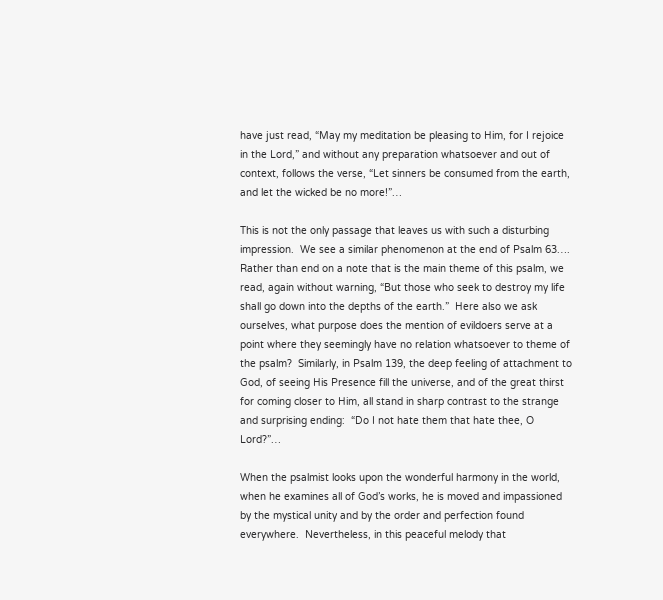have just read, “May my meditation be pleasing to Him, for I rejoice in the Lord,” and without any preparation whatsoever and out of context, follows the verse, “Let sinners be consumed from the earth, and let the wicked be no more!”…

This is not the only passage that leaves us with such a disturbing impression.  We see a similar phenomenon at the end of Psalm 63…. Rather than end on a note that is the main theme of this psalm, we read, again without warning, “But those who seek to destroy my life shall go down into the depths of the earth.”  Here also we ask ourselves, what purpose does the mention of evildoers serve at a point where they seemingly have no relation whatsoever to theme of the psalm?  Similarly, in Psalm 139, the deep feeling of attachment to God, of seeing His Presence fill the universe, and of the great thirst for coming closer to Him, all stand in sharp contrast to the strange and surprising ending:  “Do I not hate them that hate thee, O Lord?”…

When the psalmist looks upon the wonderful harmony in the world, when he examines all of God’s works, he is moved and impassioned by the mystical unity and by the order and perfection found everywhere.  Nevertheless, in this peaceful melody that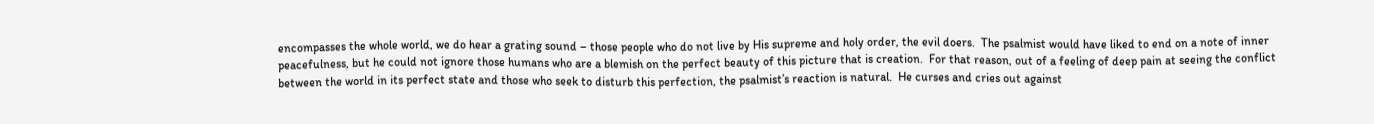encompasses the whole world, we do hear a grating sound – those people who do not live by His supreme and holy order, the evil doers.  The psalmist would have liked to end on a note of inner peacefulness, but he could not ignore those humans who are a blemish on the perfect beauty of this picture that is creation.  For that reason, out of a feeling of deep pain at seeing the conflict between the world in its perfect state and those who seek to disturb this perfection, the psalmist’s reaction is natural.  He curses and cries out against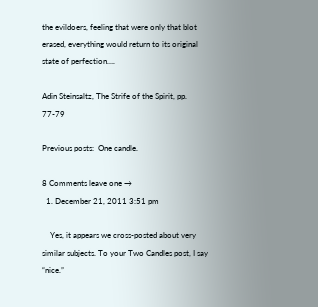the evildoers, feeling that were only that blot erased, everything would return to its original state of perfection….

Adin Steinsaltz, The Strife of the Spirit, pp. 77-79

Previous posts:  One candle.

8 Comments leave one →
  1. December 21, 2011 3:51 pm

    Yes, it appears we cross-posted about very similar subjects. To your Two Candles post, I say “nice.”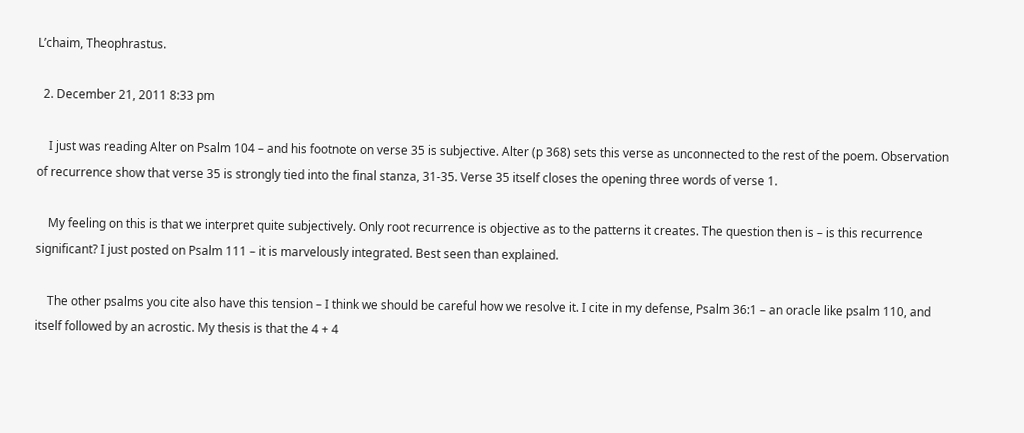L’chaim, Theophrastus.

  2. December 21, 2011 8:33 pm

    I just was reading Alter on Psalm 104 – and his footnote on verse 35 is subjective. Alter (p 368) sets this verse as unconnected to the rest of the poem. Observation of recurrence show that verse 35 is strongly tied into the final stanza, 31-35. Verse 35 itself closes the opening three words of verse 1.

    My feeling on this is that we interpret quite subjectively. Only root recurrence is objective as to the patterns it creates. The question then is – is this recurrence significant? I just posted on Psalm 111 – it is marvelously integrated. Best seen than explained.

    The other psalms you cite also have this tension – I think we should be careful how we resolve it. I cite in my defense, Psalm 36:1 – an oracle like psalm 110, and itself followed by an acrostic. My thesis is that the 4 + 4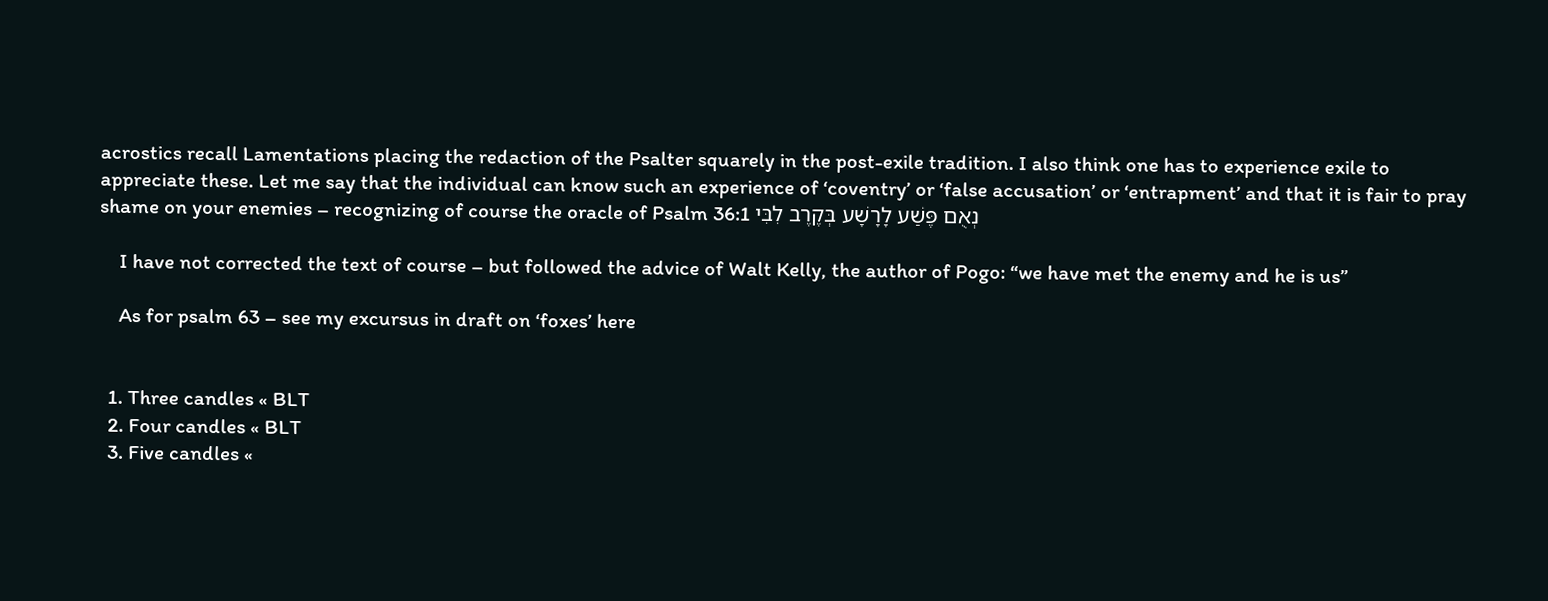acrostics recall Lamentations placing the redaction of the Psalter squarely in the post-exile tradition. I also think one has to experience exile to appreciate these. Let me say that the individual can know such an experience of ‘coventry’ or ‘false accusation’ or ‘entrapment’ and that it is fair to pray shame on your enemies – recognizing of course the oracle of Psalm 36:1 נְאֻם פֶּשַׁע לָרָשָׁע בְּקֶרֶב לִבִּי

    I have not corrected the text of course – but followed the advice of Walt Kelly, the author of Pogo: “we have met the enemy and he is us”

    As for psalm 63 – see my excursus in draft on ‘foxes’ here


  1. Three candles « BLT
  2. Four candles « BLT
  3. Five candles «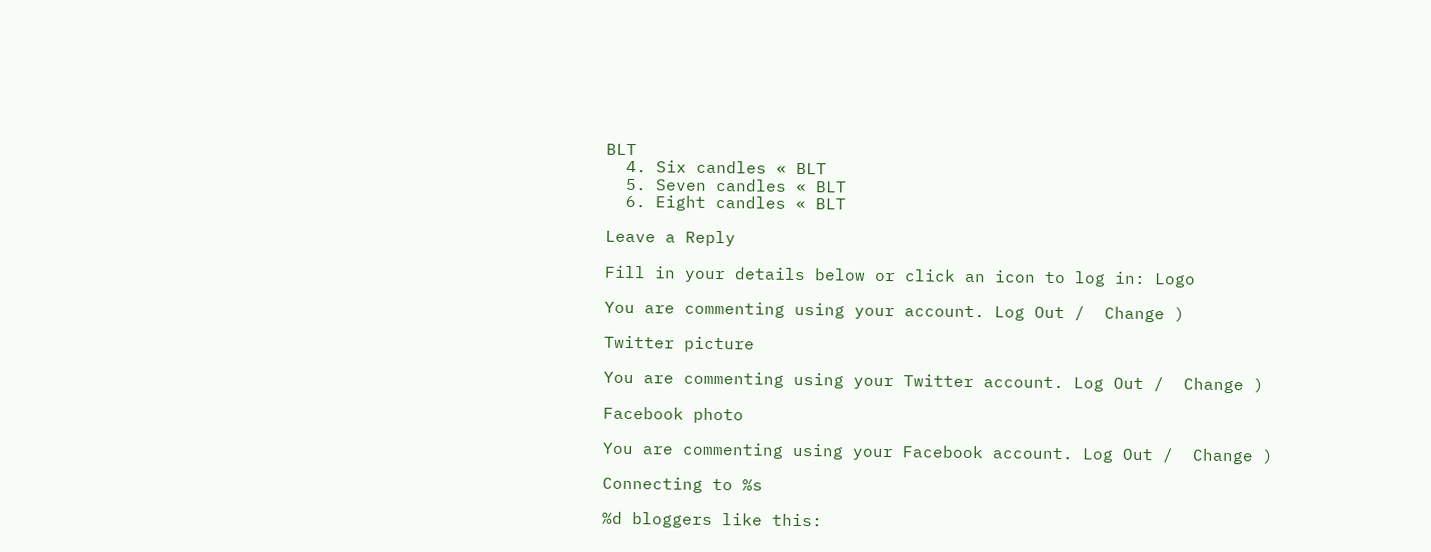BLT
  4. Six candles « BLT
  5. Seven candles « BLT
  6. Eight candles « BLT

Leave a Reply

Fill in your details below or click an icon to log in: Logo

You are commenting using your account. Log Out /  Change )

Twitter picture

You are commenting using your Twitter account. Log Out /  Change )

Facebook photo

You are commenting using your Facebook account. Log Out /  Change )

Connecting to %s

%d bloggers like this: